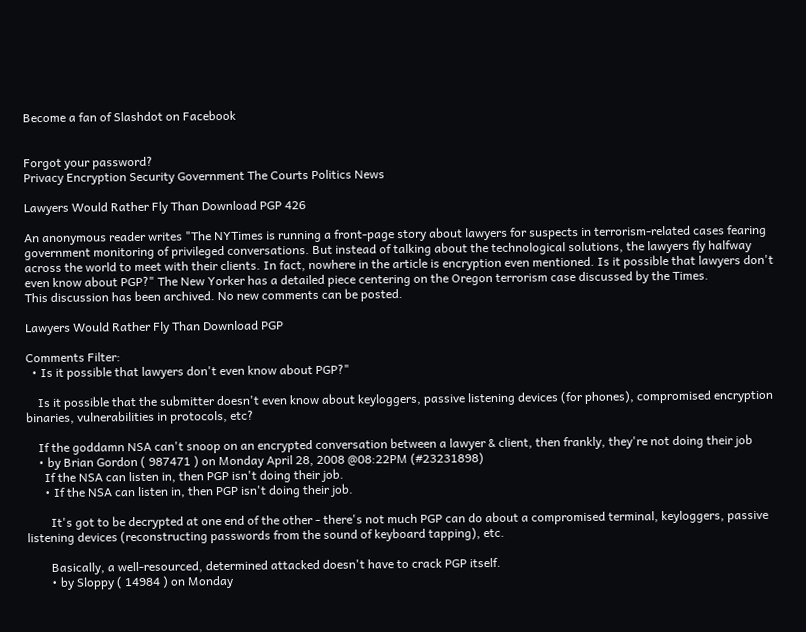Become a fan of Slashdot on Facebook


Forgot your password?
Privacy Encryption Security Government The Courts Politics News

Lawyers Would Rather Fly Than Download PGP 426

An anonymous reader writes "The NYTimes is running a front-page story about lawyers for suspects in terrorism-related cases fearing government monitoring of privileged conversations. But instead of talking about the technological solutions, the lawyers fly halfway across the world to meet with their clients. In fact, nowhere in the article is encryption even mentioned. Is it possible that lawyers don't even know about PGP?" The New Yorker has a detailed piece centering on the Oregon terrorism case discussed by the Times.
This discussion has been archived. No new comments can be posted.

Lawyers Would Rather Fly Than Download PGP

Comments Filter:
  • Is it possible that lawyers don't even know about PGP?"

    Is it possible that the submitter doesn't even know about keyloggers, passive listening devices (for phones), compromised encryption binaries, vulnerabilities in protocols, etc?

    If the goddamn NSA can't snoop on an encrypted conversation between a lawyer & client, then frankly, they're not doing their job
    • by Brian Gordon ( 987471 ) on Monday April 28, 2008 @08:22PM (#23231898)
      If the NSA can listen in, then PGP isn't doing their job.
      • If the NSA can listen in, then PGP isn't doing their job.

        It's got to be decrypted at one end of the other - there's not much PGP can do about a compromised terminal, keyloggers, passive listening devices (reconstructing passwords from the sound of keyboard tapping), etc.

        Basically, a well-resourced, determined attacked doesn't have to crack PGP itself.
        • by Sloppy ( 14984 ) on Monday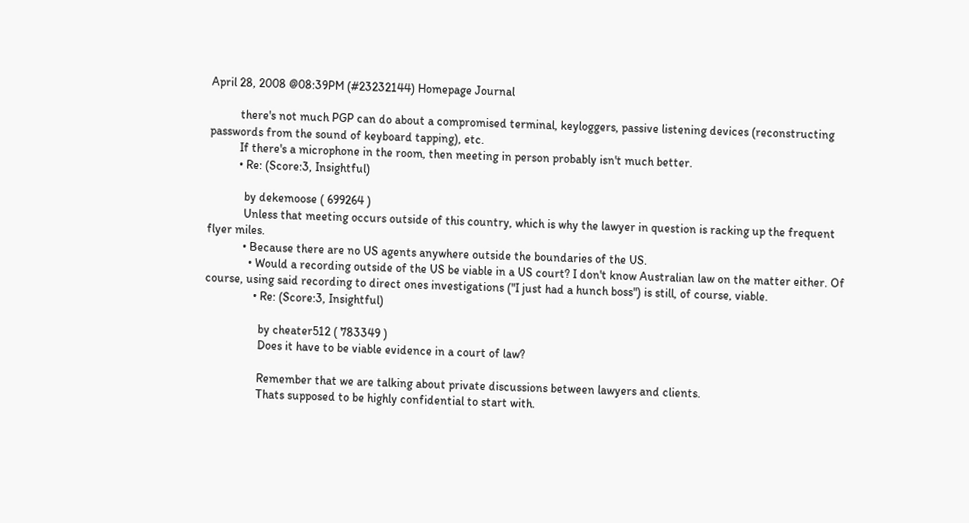April 28, 2008 @08:39PM (#23232144) Homepage Journal

          there's not much PGP can do about a compromised terminal, keyloggers, passive listening devices (reconstructing passwords from the sound of keyboard tapping), etc.
          If there's a microphone in the room, then meeting in person probably isn't much better.
          • Re: (Score:3, Insightful)

            by dekemoose ( 699264 )
            Unless that meeting occurs outside of this country, which is why the lawyer in question is racking up the frequent flyer miles.
            • Because there are no US agents anywhere outside the boundaries of the US.
              • Would a recording outside of the US be viable in a US court? I don't know Australian law on the matter either. Of course, using said recording to direct ones investigations ("I just had a hunch boss") is still, of course, viable.
                • Re: (Score:3, Insightful)

                  by cheater512 ( 783349 )
                  Does it have to be viable evidence in a court of law?

                  Remember that we are talking about private discussions between lawyers and clients.
                  Thats supposed to be highly confidential to start with.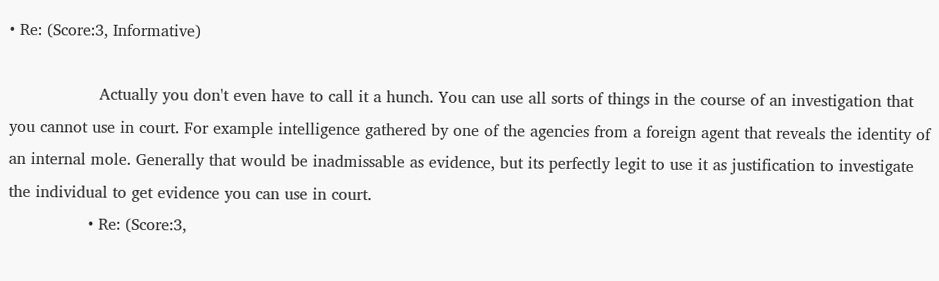• Re: (Score:3, Informative)

                  Actually you don't even have to call it a hunch. You can use all sorts of things in the course of an investigation that you cannot use in court. For example intelligence gathered by one of the agencies from a foreign agent that reveals the identity of an internal mole. Generally that would be inadmissable as evidence, but its perfectly legit to use it as justification to investigate the individual to get evidence you can use in court.
                • Re: (Score:3,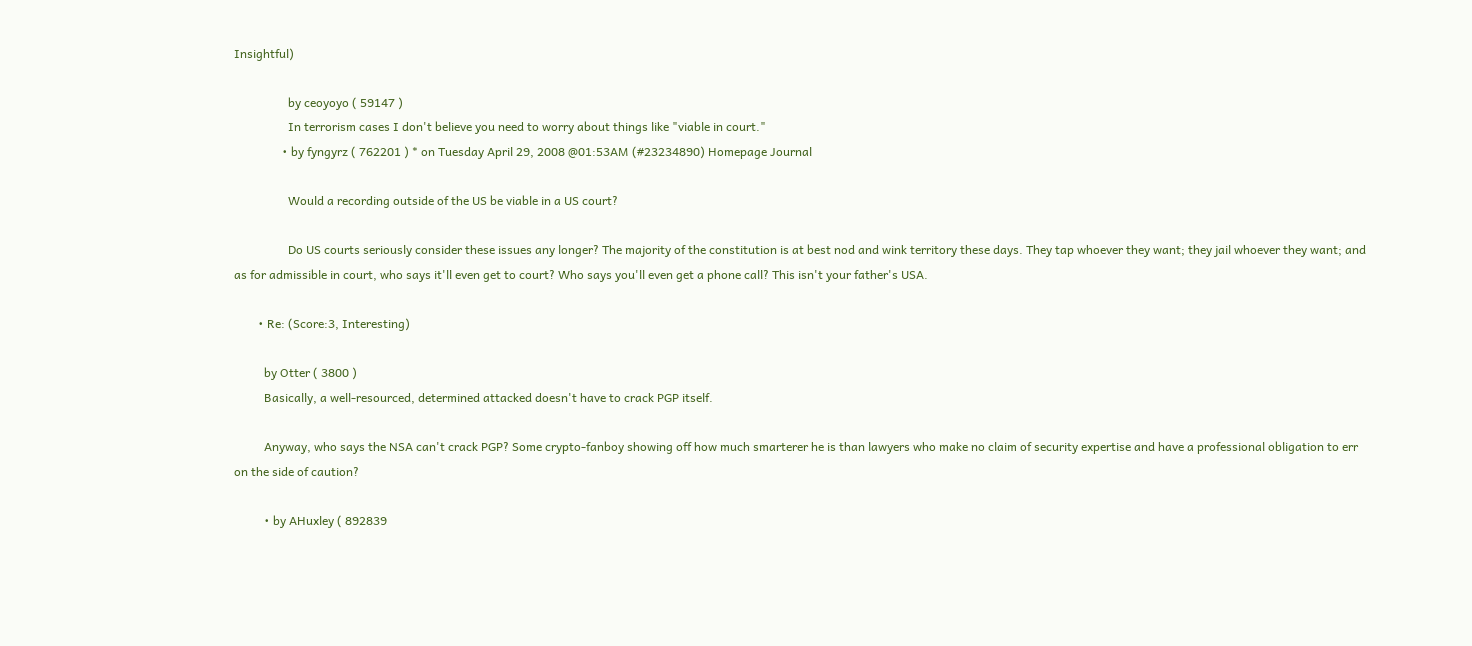Insightful)

                  by ceoyoyo ( 59147 )
                  In terrorism cases I don't believe you need to worry about things like "viable in court."
                • by fyngyrz ( 762201 ) * on Tuesday April 29, 2008 @01:53AM (#23234890) Homepage Journal

                  Would a recording outside of the US be viable in a US court?

                  Do US courts seriously consider these issues any longer? The majority of the constitution is at best nod and wink territory these days. They tap whoever they want; they jail whoever they want; and as for admissible in court, who says it'll even get to court? Who says you'll even get a phone call? This isn't your father's USA.

        • Re: (Score:3, Interesting)

          by Otter ( 3800 )
          Basically, a well-resourced, determined attacked doesn't have to crack PGP itself.

          Anyway, who says the NSA can't crack PGP? Some crypto-fanboy showing off how much smarterer he is than lawyers who make no claim of security expertise and have a professional obligation to err on the side of caution?

          • by AHuxley ( 892839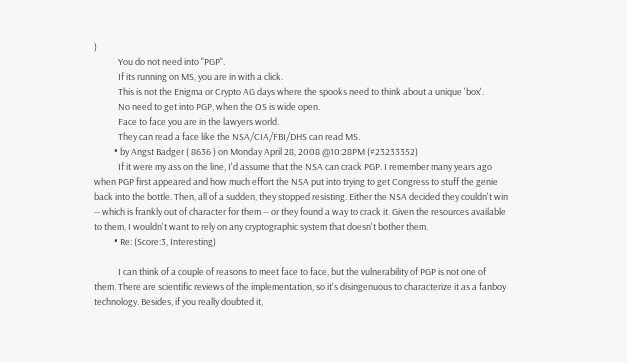)
            You do not need into "PGP".
            If its running on MS, you are in with a click.
            This is not the Enigma or Crypto AG days where the spooks need to think about a unique 'box'.
            No need to get into PGP, when the OS is wide open.
            Face to face you are in the lawyers world.
            They can read a face like the NSA/CIA/FBI/DHS can read MS.
          • by Angst Badger ( 8636 ) on Monday April 28, 2008 @10:28PM (#23233352)
            If it were my ass on the line, I'd assume that the NSA can crack PGP. I remember many years ago when PGP first appeared and how much effort the NSA put into trying to get Congress to stuff the genie back into the bottle. Then, all of a sudden, they stopped resisting. Either the NSA decided they couldn't win -- which is frankly out of character for them -- or they found a way to crack it. Given the resources available to them, I wouldn't want to rely on any cryptographic system that doesn't bother them.
          • Re: (Score:3, Interesting)

            I can think of a couple of reasons to meet face to face, but the vulnerability of PGP is not one of them. There are scientific reviews of the implementation, so it's disingenuous to characterize it as a fanboy technology. Besides, if you really doubted it,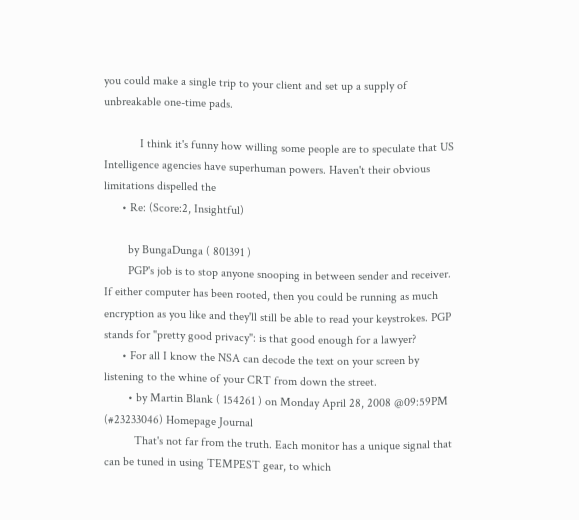you could make a single trip to your client and set up a supply of unbreakable one-time pads.

            I think it's funny how willing some people are to speculate that US Intelligence agencies have superhuman powers. Haven't their obvious limitations dispelled the
      • Re: (Score:2, Insightful)

        by BungaDunga ( 801391 )
        PGP's job is to stop anyone snooping in between sender and receiver. If either computer has been rooted, then you could be running as much encryption as you like and they'll still be able to read your keystrokes. PGP stands for "pretty good privacy": is that good enough for a lawyer?
      • For all I know the NSA can decode the text on your screen by listening to the whine of your CRT from down the street.
        • by Martin Blank ( 154261 ) on Monday April 28, 2008 @09:59PM (#23233046) Homepage Journal
          That's not far from the truth. Each monitor has a unique signal that can be tuned in using TEMPEST gear, to which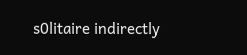s0litaire indirectly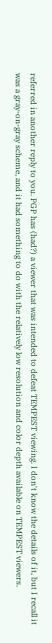referred in another reply to you. PGP has (had?) a viewer that was intended to defeat TEMPEST viewing. I don't know the details of it, but I recall it was a gray-on-gray scheme, and it had something to do with the relatively low resolution and color depth available on TEMPEST viewers.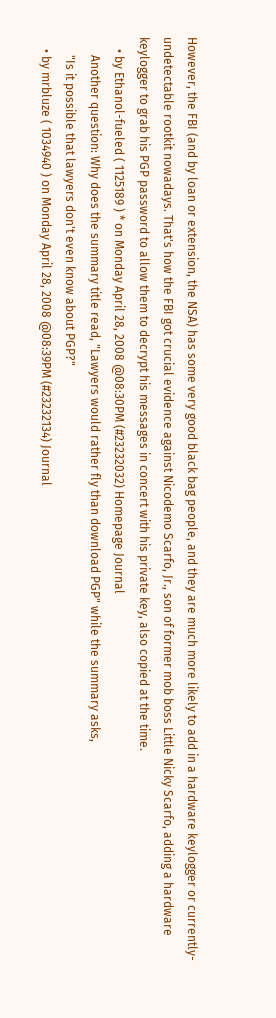However, the FBI (and by loan or extension, the NSA) has some very good black bag people, and they are much more likely to add in a hardware keylogger or currently-undetectable rootkit nowadays. That's how the FBI got crucial evidence against Nicodemo Scarfo, Jr., son of former mob boss Little Nicky Scarfo, adding a hardware keylogger to grab his PGP password to allow them to decrypt his messages in concert with his private key, also copied at the time.
    • by Ethanol-fueled ( 1125189 ) * on Monday April 28, 2008 @08:30PM (#23232032) Homepage Journal
      Another question: Why does the summary title read, "Lawyers would rather fly than download PGP" while the summary asks,
      "Is it possible that lawyers don't even know about PGP?"
    • by mrbluze ( 1034940 ) on Monday April 28, 2008 @08:39PM (#23232134) Journal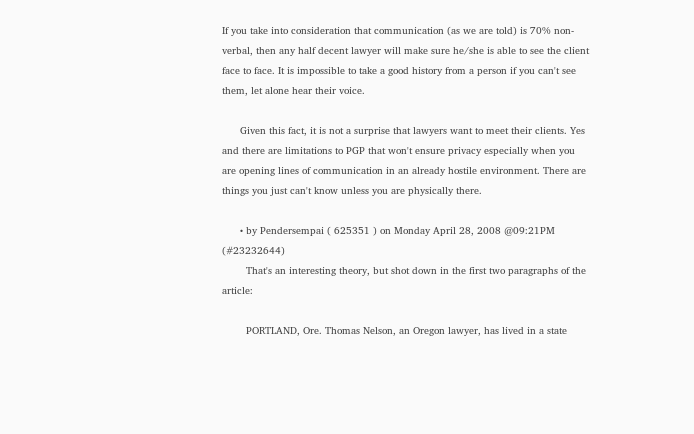If you take into consideration that communication (as we are told) is 70% non-verbal, then any half decent lawyer will make sure he/she is able to see the client face to face. It is impossible to take a good history from a person if you can't see them, let alone hear their voice.

      Given this fact, it is not a surprise that lawyers want to meet their clients. Yes and there are limitations to PGP that won't ensure privacy especially when you are opening lines of communication in an already hostile environment. There are things you just can't know unless you are physically there.

      • by Pendersempai ( 625351 ) on Monday April 28, 2008 @09:21PM (#23232644)
        That's an interesting theory, but shot down in the first two paragraphs of the article:

        PORTLAND, Ore. Thomas Nelson, an Oregon lawyer, has lived in a state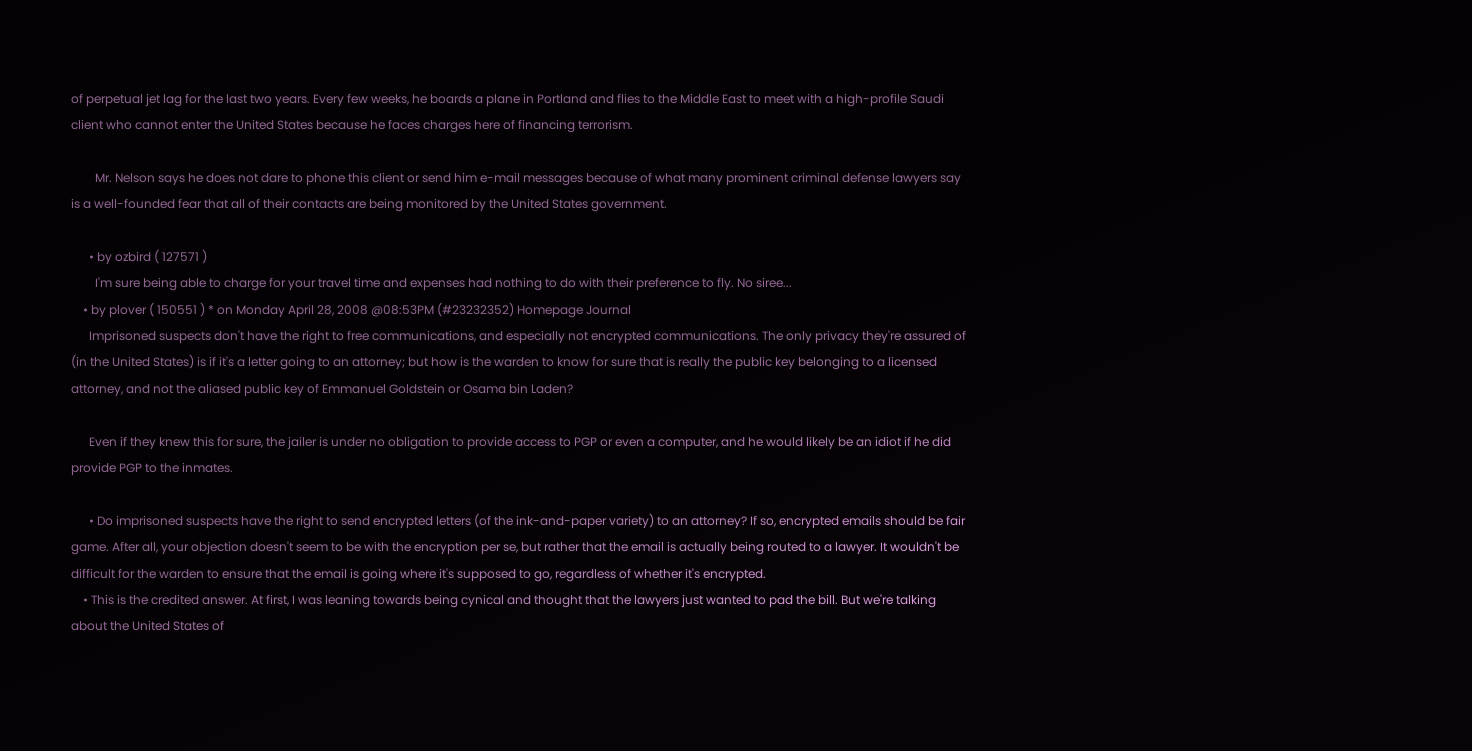of perpetual jet lag for the last two years. Every few weeks, he boards a plane in Portland and flies to the Middle East to meet with a high-profile Saudi client who cannot enter the United States because he faces charges here of financing terrorism.

        Mr. Nelson says he does not dare to phone this client or send him e-mail messages because of what many prominent criminal defense lawyers say is a well-founded fear that all of their contacts are being monitored by the United States government.

      • by ozbird ( 127571 )
        I'm sure being able to charge for your travel time and expenses had nothing to do with their preference to fly. No siree...
    • by plover ( 150551 ) * on Monday April 28, 2008 @08:53PM (#23232352) Homepage Journal
      Imprisoned suspects don't have the right to free communications, and especially not encrypted communications. The only privacy they're assured of (in the United States) is if it's a letter going to an attorney; but how is the warden to know for sure that is really the public key belonging to a licensed attorney, and not the aliased public key of Emmanuel Goldstein or Osama bin Laden?

      Even if they knew this for sure, the jailer is under no obligation to provide access to PGP or even a computer, and he would likely be an idiot if he did provide PGP to the inmates.

      • Do imprisoned suspects have the right to send encrypted letters (of the ink-and-paper variety) to an attorney? If so, encrypted emails should be fair game. After all, your objection doesn't seem to be with the encryption per se, but rather that the email is actually being routed to a lawyer. It wouldn't be difficult for the warden to ensure that the email is going where it's supposed to go, regardless of whether it's encrypted.
    • This is the credited answer. At first, I was leaning towards being cynical and thought that the lawyers just wanted to pad the bill. But we're talking about the United States of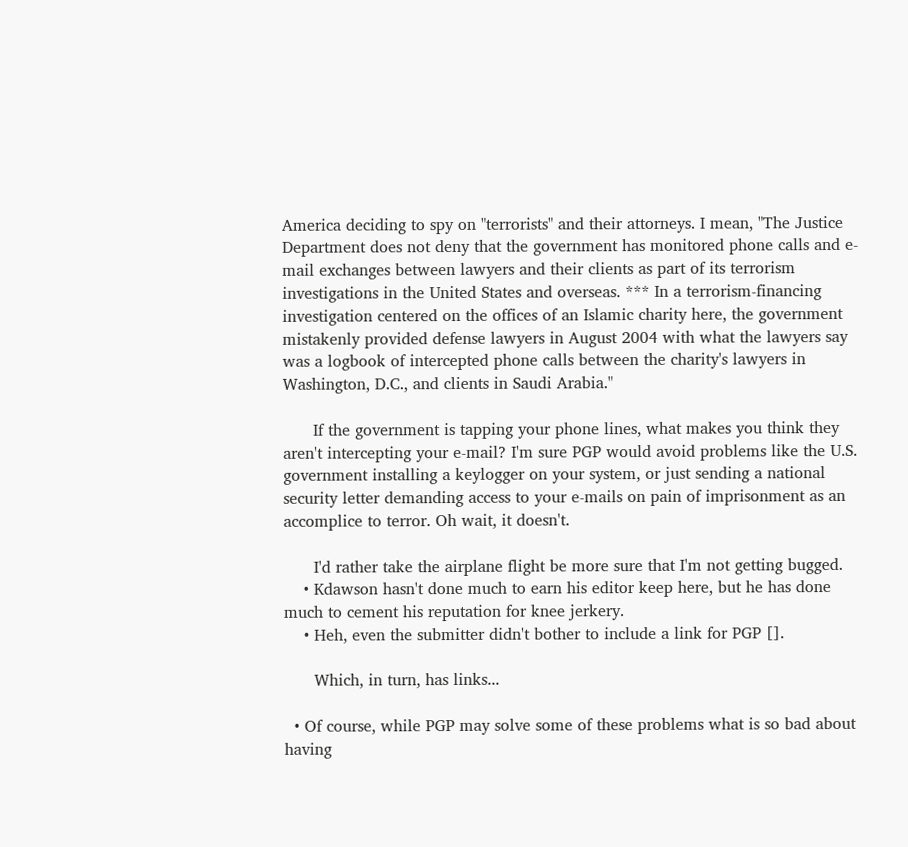America deciding to spy on "terrorists" and their attorneys. I mean, "The Justice Department does not deny that the government has monitored phone calls and e-mail exchanges between lawyers and their clients as part of its terrorism investigations in the United States and overseas. *** In a terrorism-financing investigation centered on the offices of an Islamic charity here, the government mistakenly provided defense lawyers in August 2004 with what the lawyers say was a logbook of intercepted phone calls between the charity's lawyers in Washington, D.C., and clients in Saudi Arabia."

      If the government is tapping your phone lines, what makes you think they aren't intercepting your e-mail? I'm sure PGP would avoid problems like the U.S. government installing a keylogger on your system, or just sending a national security letter demanding access to your e-mails on pain of imprisonment as an accomplice to terror. Oh wait, it doesn't.

      I'd rather take the airplane flight be more sure that I'm not getting bugged.
    • Kdawson hasn't done much to earn his editor keep here, but he has done much to cement his reputation for knee jerkery.
    • Heh, even the submitter didn't bother to include a link for PGP [].

      Which, in turn, has links...

  • Of course, while PGP may solve some of these problems what is so bad about having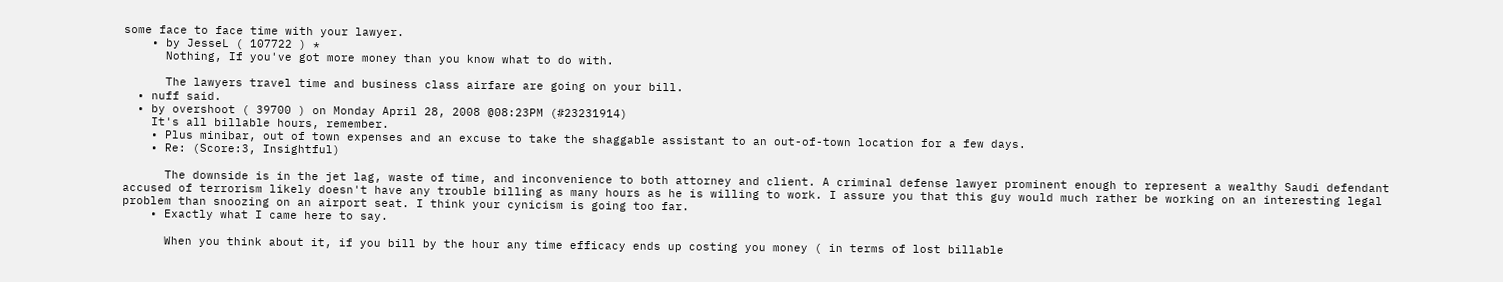some face to face time with your lawyer.
    • by JesseL ( 107722 ) *
      Nothing, If you've got more money than you know what to do with.

      The lawyers travel time and business class airfare are going on your bill.
  • nuff said.
  • by overshoot ( 39700 ) on Monday April 28, 2008 @08:23PM (#23231914)
    It's all billable hours, remember.
    • Plus minibar, out of town expenses and an excuse to take the shaggable assistant to an out-of-town location for a few days.
    • Re: (Score:3, Insightful)

      The downside is in the jet lag, waste of time, and inconvenience to both attorney and client. A criminal defense lawyer prominent enough to represent a wealthy Saudi defendant accused of terrorism likely doesn't have any trouble billing as many hours as he is willing to work. I assure you that this guy would much rather be working on an interesting legal problem than snoozing on an airport seat. I think your cynicism is going too far.
    • Exactly what I came here to say.

      When you think about it, if you bill by the hour any time efficacy ends up costing you money ( in terms of lost billable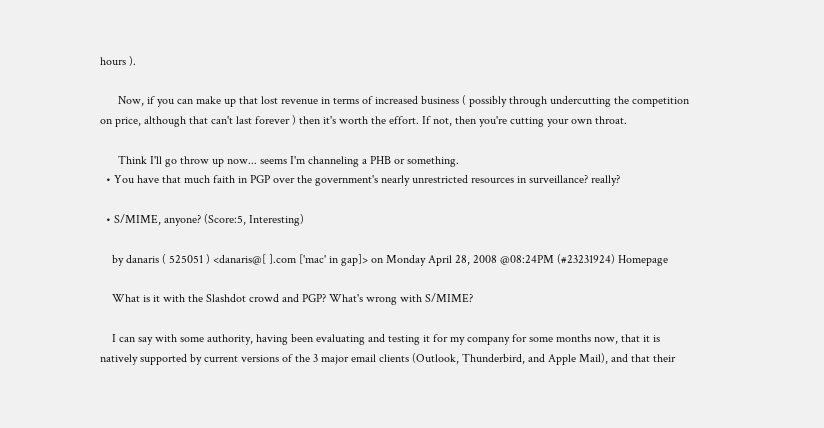hours ).

      Now, if you can make up that lost revenue in terms of increased business ( possibly through undercutting the competition on price, although that can't last forever ) then it's worth the effort. If not, then you're cutting your own throat.

      Think I'll go throw up now... seems I'm channeling a PHB or something.
  • You have that much faith in PGP over the government's nearly unrestricted resources in surveillance? really?

  • S/MIME, anyone? (Score:5, Interesting)

    by danaris ( 525051 ) <danaris@[ ].com ['mac' in gap]> on Monday April 28, 2008 @08:24PM (#23231924) Homepage

    What is it with the Slashdot crowd and PGP? What's wrong with S/MIME?

    I can say with some authority, having been evaluating and testing it for my company for some months now, that it is natively supported by current versions of the 3 major email clients (Outlook, Thunderbird, and Apple Mail), and that their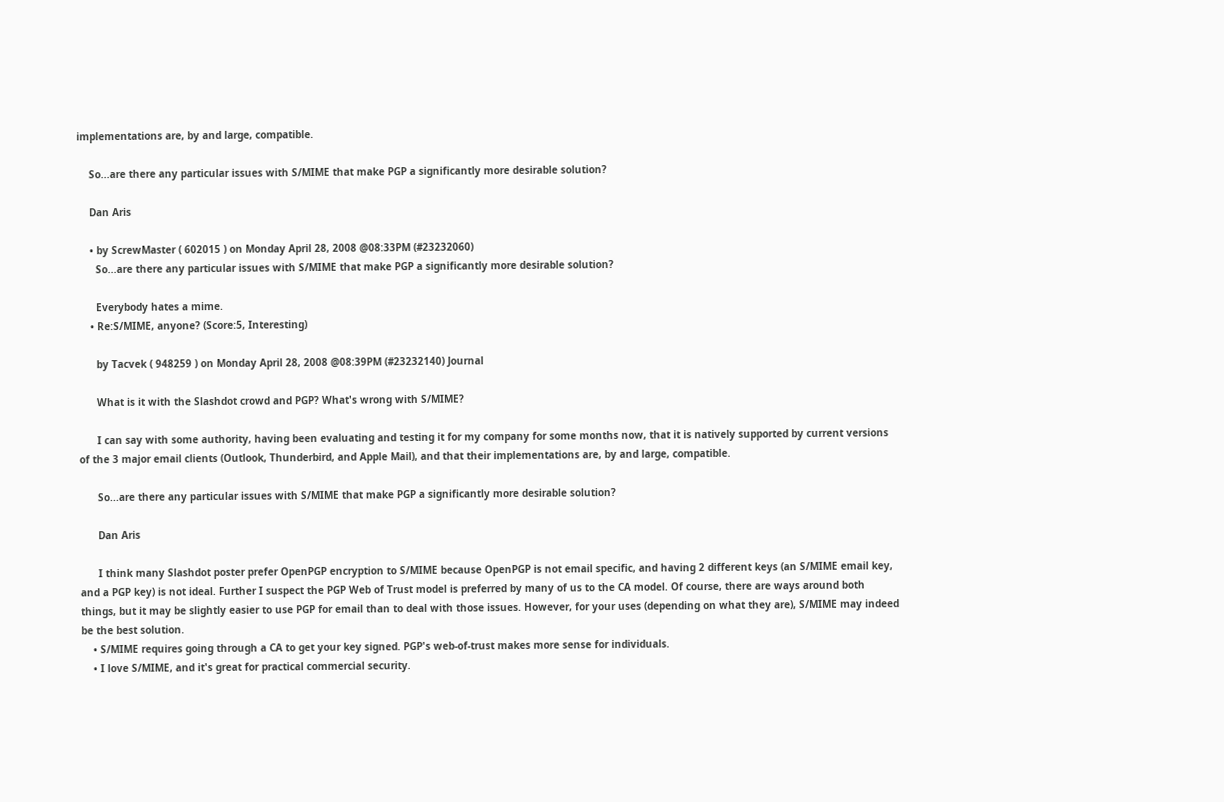implementations are, by and large, compatible.

    So...are there any particular issues with S/MIME that make PGP a significantly more desirable solution?

    Dan Aris

    • by ScrewMaster ( 602015 ) on Monday April 28, 2008 @08:33PM (#23232060)
      So...are there any particular issues with S/MIME that make PGP a significantly more desirable solution?

      Everybody hates a mime.
    • Re:S/MIME, anyone? (Score:5, Interesting)

      by Tacvek ( 948259 ) on Monday April 28, 2008 @08:39PM (#23232140) Journal

      What is it with the Slashdot crowd and PGP? What's wrong with S/MIME?

      I can say with some authority, having been evaluating and testing it for my company for some months now, that it is natively supported by current versions of the 3 major email clients (Outlook, Thunderbird, and Apple Mail), and that their implementations are, by and large, compatible.

      So...are there any particular issues with S/MIME that make PGP a significantly more desirable solution?

      Dan Aris

      I think many Slashdot poster prefer OpenPGP encryption to S/MIME because OpenPGP is not email specific, and having 2 different keys (an S/MIME email key, and a PGP key) is not ideal. Further I suspect the PGP Web of Trust model is preferred by many of us to the CA model. Of course, there are ways around both things, but it may be slightly easier to use PGP for email than to deal with those issues. However, for your uses (depending on what they are), S/MIME may indeed be the best solution.
    • S/MIME requires going through a CA to get your key signed. PGP's web-of-trust makes more sense for individuals.
    • I love S/MIME, and it's great for practical commercial security.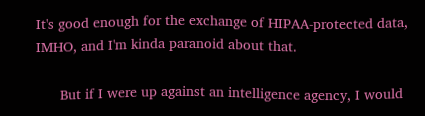It's good enough for the exchange of HIPAA-protected data, IMHO, and I'm kinda paranoid about that.

      But if I were up against an intelligence agency, I would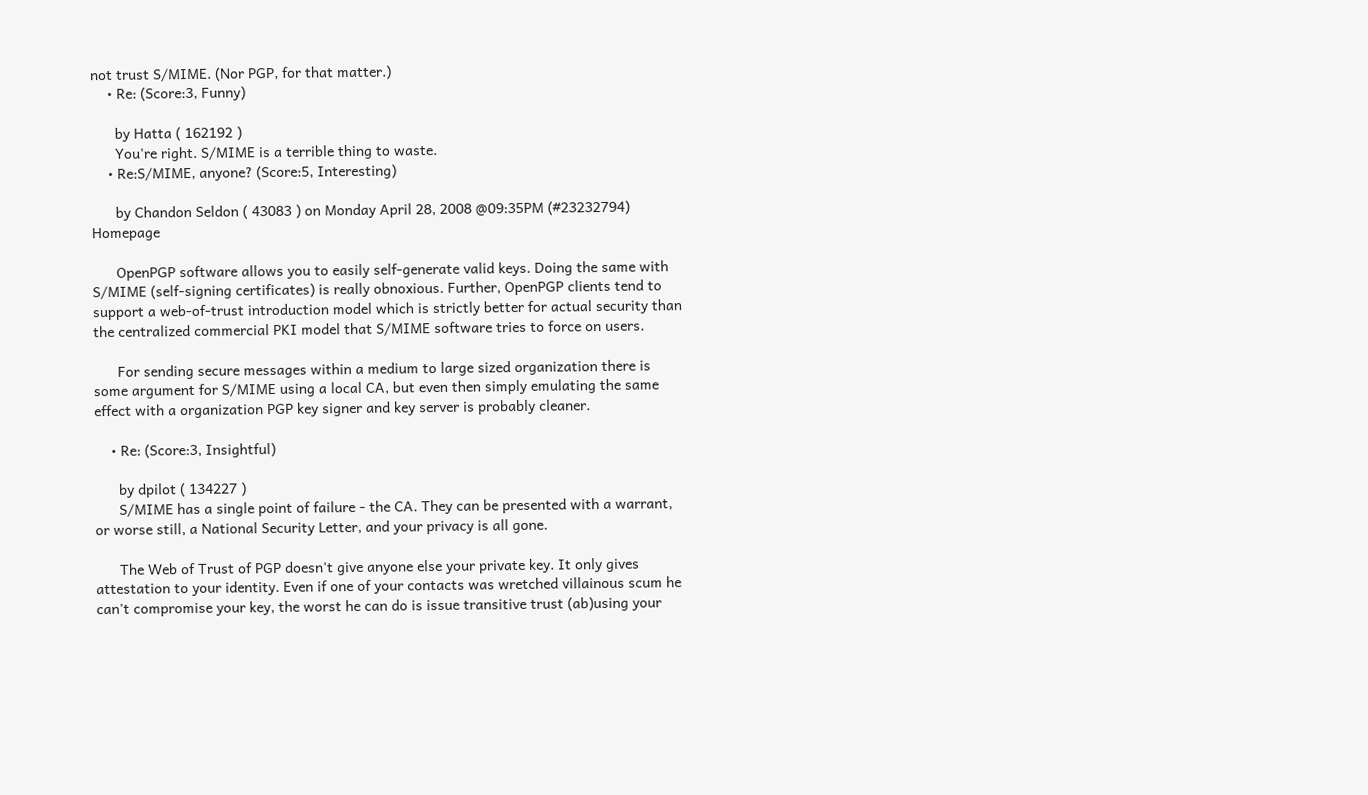not trust S/MIME. (Nor PGP, for that matter.)
    • Re: (Score:3, Funny)

      by Hatta ( 162192 )
      You're right. S/MIME is a terrible thing to waste.
    • Re:S/MIME, anyone? (Score:5, Interesting)

      by Chandon Seldon ( 43083 ) on Monday April 28, 2008 @09:35PM (#23232794) Homepage

      OpenPGP software allows you to easily self-generate valid keys. Doing the same with S/MIME (self-signing certificates) is really obnoxious. Further, OpenPGP clients tend to support a web-of-trust introduction model which is strictly better for actual security than the centralized commercial PKI model that S/MIME software tries to force on users.

      For sending secure messages within a medium to large sized organization there is some argument for S/MIME using a local CA, but even then simply emulating the same effect with a organization PGP key signer and key server is probably cleaner.

    • Re: (Score:3, Insightful)

      by dpilot ( 134227 )
      S/MIME has a single point of failure - the CA. They can be presented with a warrant, or worse still, a National Security Letter, and your privacy is all gone.

      The Web of Trust of PGP doesn't give anyone else your private key. It only gives attestation to your identity. Even if one of your contacts was wretched villainous scum he can't compromise your key, the worst he can do is issue transitive trust (ab)using your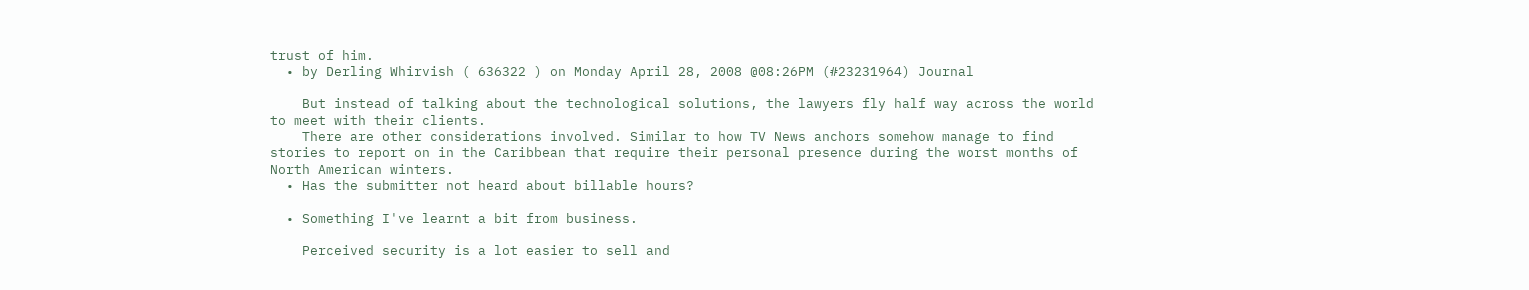trust of him.
  • by Derling Whirvish ( 636322 ) on Monday April 28, 2008 @08:26PM (#23231964) Journal

    But instead of talking about the technological solutions, the lawyers fly half way across the world to meet with their clients.
    There are other considerations involved. Similar to how TV News anchors somehow manage to find stories to report on in the Caribbean that require their personal presence during the worst months of North American winters.
  • Has the submitter not heard about billable hours?

  • Something I've learnt a bit from business.

    Perceived security is a lot easier to sell and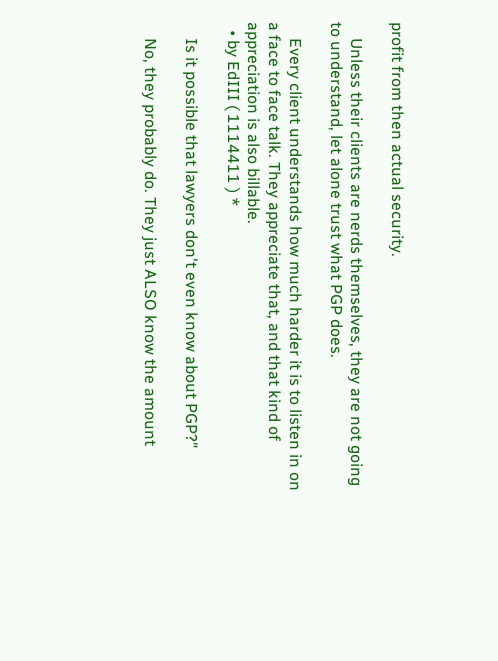profit from then actual security.

    Unless their clients are nerds themselves, they are not going to understand, let alone trust what PGP does.

    Every client understands how much harder it is to listen in on a face to face talk. They appreciate that, and that kind of appreciation is also billable.
  • by EdIII ( 1114411 ) *

    Is it possible that lawyers don't even know about PGP?"

    No, they probably do. They just ALSO know the amount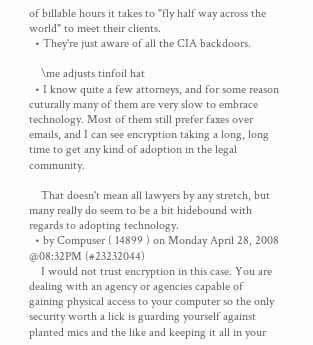of billable hours it takes to "fly half way across the world" to meet their clients.
  • They're just aware of all the CIA backdoors.

    \me adjusts tinfoil hat
  • I know quite a few attorneys, and for some reason cuturally many of them are very slow to embrace technology. Most of them still prefer faxes over emails, and I can see encryption taking a long, long time to get any kind of adoption in the legal community.

    That doesn't mean all lawyers by any stretch, but many really do seem to be a bit hidebound with regards to adopting technology.
  • by Compuser ( 14899 ) on Monday April 28, 2008 @08:32PM (#23232044)
    I would not trust encryption in this case. You are dealing with an agency or agencies capable of gaining physical access to your computer so the only security worth a lick is guarding yourself against planted mics and the like and keeping it all in your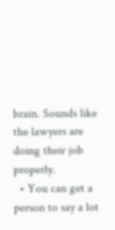brain. Sounds like the lawyers are doing their job properly.
  • You can get a person to say a lot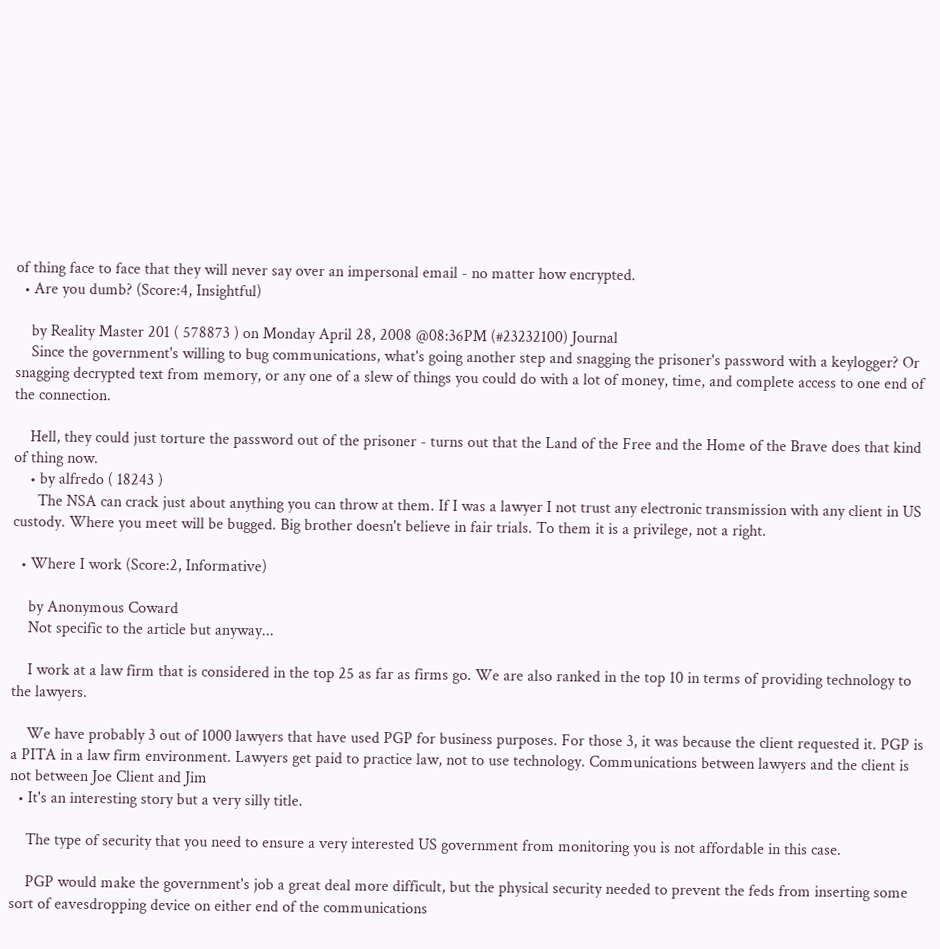of thing face to face that they will never say over an impersonal email - no matter how encrypted.
  • Are you dumb? (Score:4, Insightful)

    by Reality Master 201 ( 578873 ) on Monday April 28, 2008 @08:36PM (#23232100) Journal
    Since the government's willing to bug communications, what's going another step and snagging the prisoner's password with a keylogger? Or snagging decrypted text from memory, or any one of a slew of things you could do with a lot of money, time, and complete access to one end of the connection.

    Hell, they could just torture the password out of the prisoner - turns out that the Land of the Free and the Home of the Brave does that kind of thing now.
    • by alfredo ( 18243 )
      The NSA can crack just about anything you can throw at them. If I was a lawyer I not trust any electronic transmission with any client in US custody. Where you meet will be bugged. Big brother doesn't believe in fair trials. To them it is a privilege, not a right.

  • Where I work (Score:2, Informative)

    by Anonymous Coward
    Not specific to the article but anyway...

    I work at a law firm that is considered in the top 25 as far as firms go. We are also ranked in the top 10 in terms of providing technology to the lawyers.

    We have probably 3 out of 1000 lawyers that have used PGP for business purposes. For those 3, it was because the client requested it. PGP is a PITA in a law firm environment. Lawyers get paid to practice law, not to use technology. Communications between lawyers and the client is not between Joe Client and Jim
  • It's an interesting story but a very silly title.

    The type of security that you need to ensure a very interested US government from monitoring you is not affordable in this case.

    PGP would make the government's job a great deal more difficult, but the physical security needed to prevent the feds from inserting some sort of eavesdropping device on either end of the communications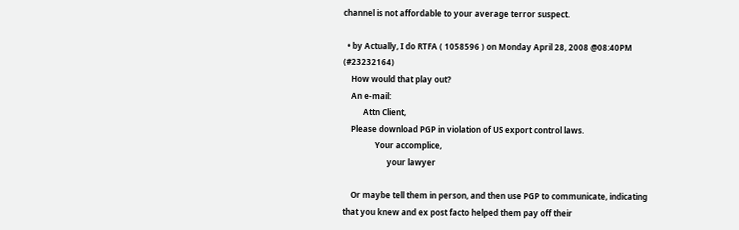channel is not affordable to your average terror suspect.

  • by Actually, I do RTFA ( 1058596 ) on Monday April 28, 2008 @08:40PM (#23232164)
    How would that play out?
    An e-mail:
          Attn Client,
    Please download PGP in violation of US export control laws.
                Your accomplice,
                      your lawyer

    Or maybe tell them in person, and then use PGP to communicate, indicating that you knew and ex post facto helped them pay off their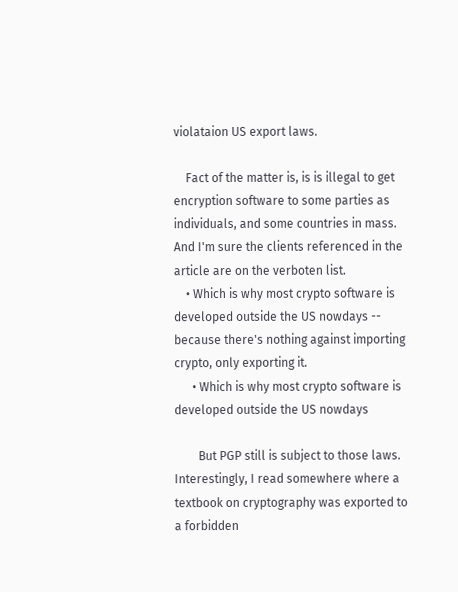violataion US export laws.

    Fact of the matter is, is is illegal to get encryption software to some parties as individuals, and some countries in mass. And I'm sure the clients referenced in the article are on the verboten list.
    • Which is why most crypto software is developed outside the US nowdays -- because there's nothing against importing crypto, only exporting it.
      • Which is why most crypto software is developed outside the US nowdays

        But PGP still is subject to those laws. Interestingly, I read somewhere where a textbook on cryptography was exported to a forbidden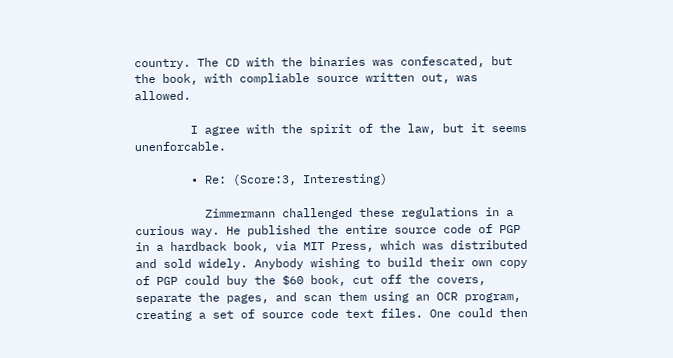country. The CD with the binaries was confescated, but the book, with compliable source written out, was allowed.

        I agree with the spirit of the law, but it seems unenforcable.

        • Re: (Score:3, Interesting)

          Zimmermann challenged these regulations in a curious way. He published the entire source code of PGP in a hardback book, via MIT Press, which was distributed and sold widely. Anybody wishing to build their own copy of PGP could buy the $60 book, cut off the covers, separate the pages, and scan them using an OCR program, creating a set of source code text files. One could then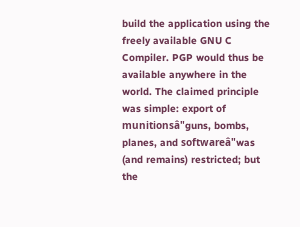build the application using the freely available GNU C Compiler. PGP would thus be available anywhere in the world. The claimed principle was simple: export of munitionsâ"guns, bombs, planes, and softwareâ"was (and remains) restricted; but the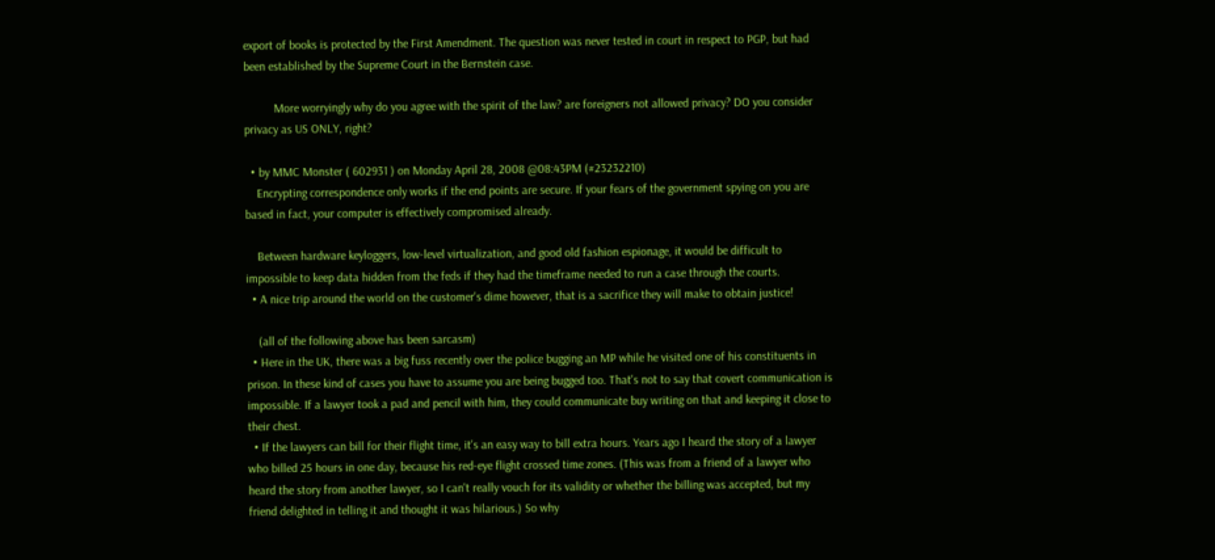export of books is protected by the First Amendment. The question was never tested in court in respect to PGP, but had been established by the Supreme Court in the Bernstein case.

          More worryingly why do you agree with the spirit of the law? are foreigners not allowed privacy? DO you consider privacy as US ONLY, right?

  • by MMC Monster ( 602931 ) on Monday April 28, 2008 @08:43PM (#23232210)
    Encrypting correspondence only works if the end points are secure. If your fears of the government spying on you are based in fact, your computer is effectively compromised already.

    Between hardware keyloggers, low-level virtualization, and good old fashion espionage, it would be difficult to impossible to keep data hidden from the feds if they had the timeframe needed to run a case through the courts.
  • A nice trip around the world on the customer's dime however, that is a sacrifice they will make to obtain justice!

    (all of the following above has been sarcasm)
  • Here in the UK, there was a big fuss recently over the police bugging an MP while he visited one of his constituents in prison. In these kind of cases you have to assume you are being bugged too. That's not to say that covert communication is impossible. If a lawyer took a pad and pencil with him, they could communicate buy writing on that and keeping it close to their chest.
  • If the lawyers can bill for their flight time, it's an easy way to bill extra hours. Years ago I heard the story of a lawyer who billed 25 hours in one day, because his red-eye flight crossed time zones. (This was from a friend of a lawyer who heard the story from another lawyer, so I can't really vouch for its validity or whether the billing was accepted, but my friend delighted in telling it and thought it was hilarious.) So why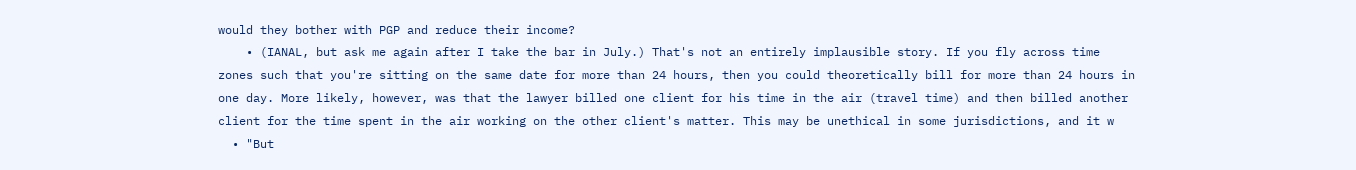would they bother with PGP and reduce their income?
    • (IANAL, but ask me again after I take the bar in July.) That's not an entirely implausible story. If you fly across time zones such that you're sitting on the same date for more than 24 hours, then you could theoretically bill for more than 24 hours in one day. More likely, however, was that the lawyer billed one client for his time in the air (travel time) and then billed another client for the time spent in the air working on the other client's matter. This may be unethical in some jurisdictions, and it w
  • "But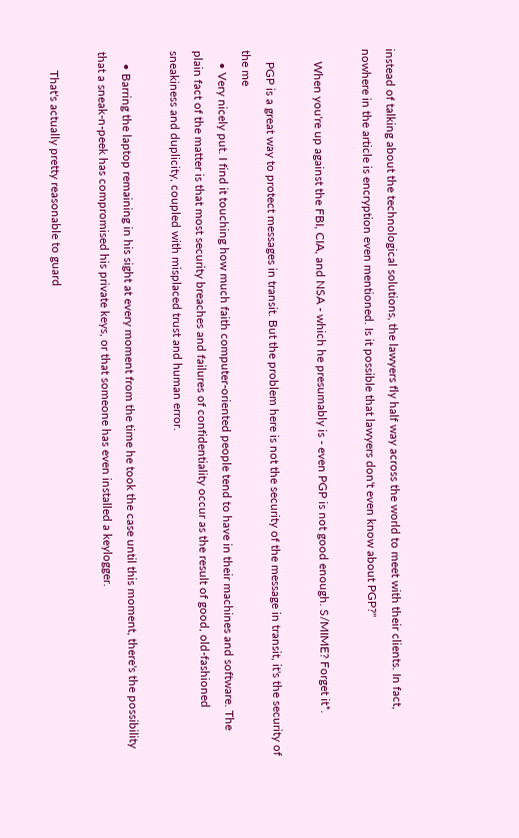instead of talking about the technological solutions, the lawyers fly half way across the world to meet with their clients. In fact, nowhere in the article is encryption even mentioned. Is it possible that lawyers don't even know about PGP?"

    When you're up against the FBI, CIA, and NSA - which he presumably is - even PGP is not good enough. S/MIME? Forget it*.

    PGP is a great way to protect messages in transit. But the problem here is not the security of the message in transit, it's the security of the me
    • Very nicely put. I find it touching how much faith computer-oriented people tend to have in their machines and software. The plain fact of the matter is that most security breaches and failures of confidentiality occur as the result of good, old-fashioned sneakiness and duplicity, coupled with misplaced trust and human error.

    • Barring the laptop remaining in his sight at every moment from the time he took the case until this moment, there's the possibility that a sneak-n-peek has compromised his private keys, or that someone has even installed a keylogger.

      That's actually pretty reasonable to guard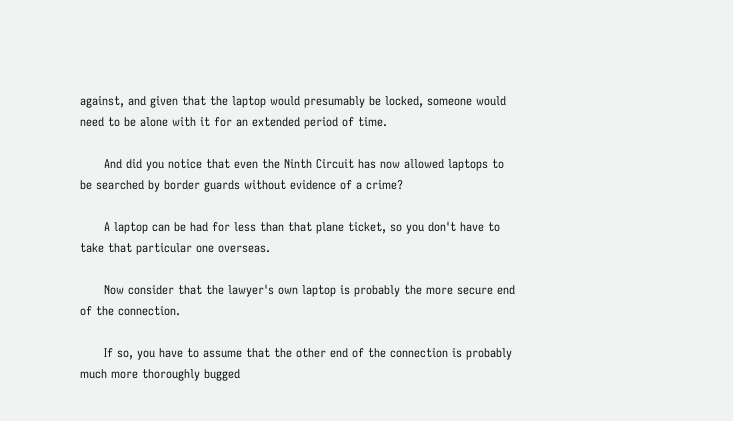against, and given that the laptop would presumably be locked, someone would need to be alone with it for an extended period of time.

      And did you notice that even the Ninth Circuit has now allowed laptops to be searched by border guards without evidence of a crime?

      A laptop can be had for less than that plane ticket, so you don't have to take that particular one overseas.

      Now consider that the lawyer's own laptop is probably the more secure end of the connection.

      If so, you have to assume that the other end of the connection is probably much more thoroughly bugged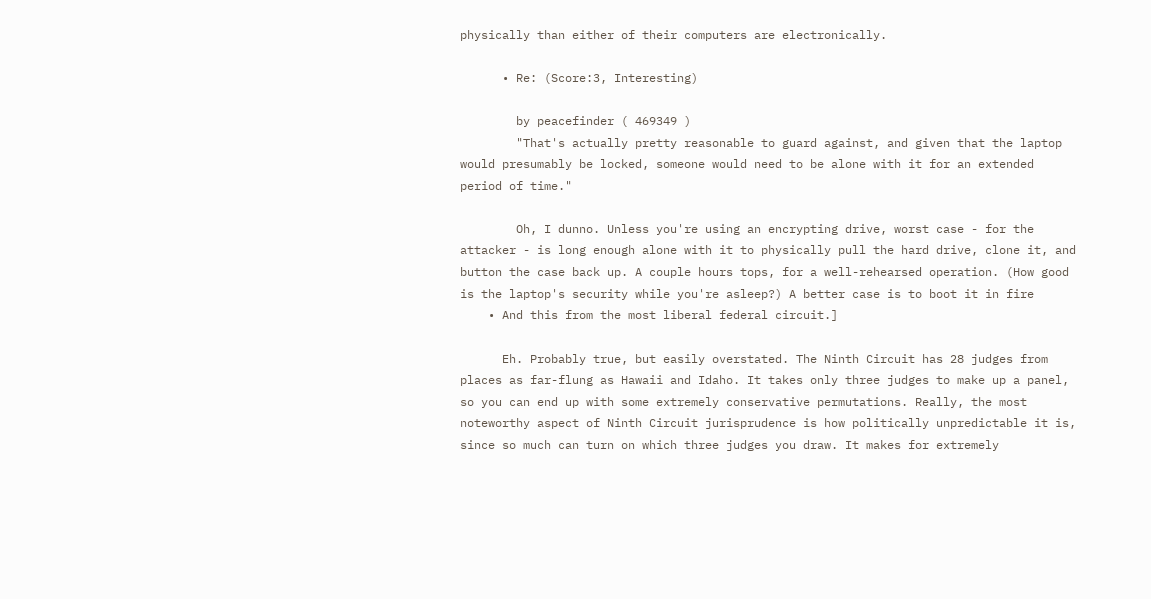physically than either of their computers are electronically.

      • Re: (Score:3, Interesting)

        by peacefinder ( 469349 )
        "That's actually pretty reasonable to guard against, and given that the laptop would presumably be locked, someone would need to be alone with it for an extended period of time."

        Oh, I dunno. Unless you're using an encrypting drive, worst case - for the attacker - is long enough alone with it to physically pull the hard drive, clone it, and button the case back up. A couple hours tops, for a well-rehearsed operation. (How good is the laptop's security while you're asleep?) A better case is to boot it in fire
    • And this from the most liberal federal circuit.]

      Eh. Probably true, but easily overstated. The Ninth Circuit has 28 judges from places as far-flung as Hawaii and Idaho. It takes only three judges to make up a panel, so you can end up with some extremely conservative permutations. Really, the most noteworthy aspect of Ninth Circuit jurisprudence is how politically unpredictable it is, since so much can turn on which three judges you draw. It makes for extremely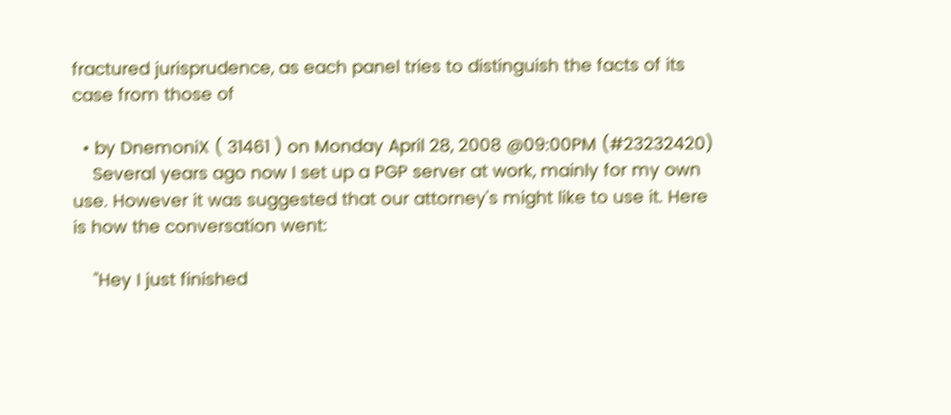fractured jurisprudence, as each panel tries to distinguish the facts of its case from those of

  • by DnemoniX ( 31461 ) on Monday April 28, 2008 @09:00PM (#23232420)
    Several years ago now I set up a PGP server at work, mainly for my own use. However it was suggested that our attorney's might like to use it. Here is how the conversation went:

    "Hey I just finished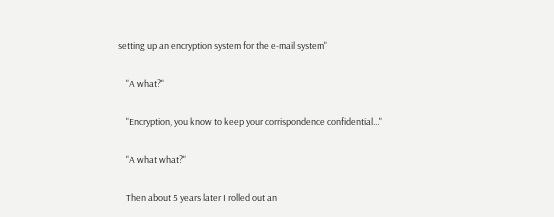setting up an encryption system for the e-mail system"

    "A what?"

    "Encryption, you know to keep your corrispondence confidential..."

    "A what what?"

    Then about 5 years later I rolled out an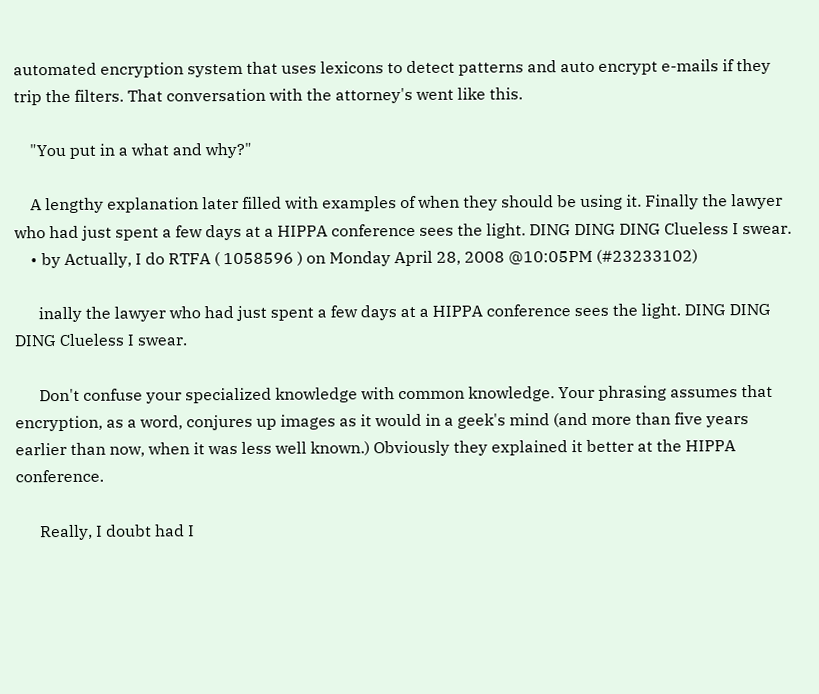automated encryption system that uses lexicons to detect patterns and auto encrypt e-mails if they trip the filters. That conversation with the attorney's went like this.

    "You put in a what and why?"

    A lengthy explanation later filled with examples of when they should be using it. Finally the lawyer who had just spent a few days at a HIPPA conference sees the light. DING DING DING Clueless I swear.
    • by Actually, I do RTFA ( 1058596 ) on Monday April 28, 2008 @10:05PM (#23233102)

      inally the lawyer who had just spent a few days at a HIPPA conference sees the light. DING DING DING Clueless I swear.

      Don't confuse your specialized knowledge with common knowledge. Your phrasing assumes that encryption, as a word, conjures up images as it would in a geek's mind (and more than five years earlier than now, when it was less well known.) Obviously they explained it better at the HIPPA conference.

      Really, I doubt had I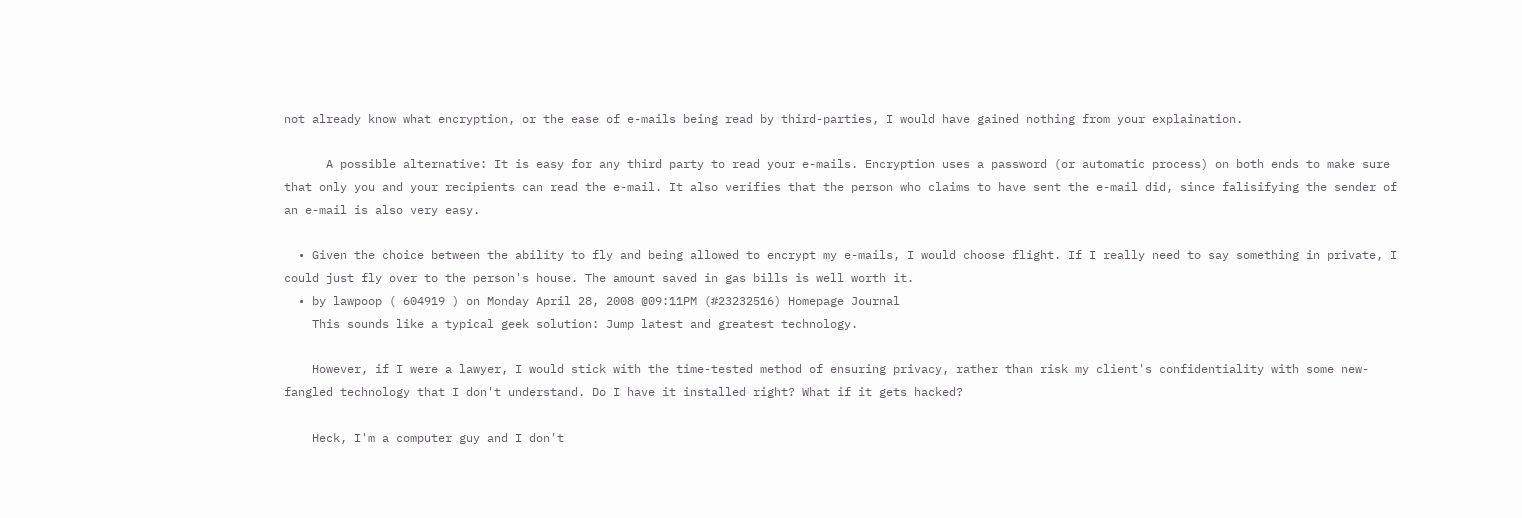not already know what encryption, or the ease of e-mails being read by third-parties, I would have gained nothing from your explaination.

      A possible alternative: It is easy for any third party to read your e-mails. Encryption uses a password (or automatic process) on both ends to make sure that only you and your recipients can read the e-mail. It also verifies that the person who claims to have sent the e-mail did, since falisifying the sender of an e-mail is also very easy.

  • Given the choice between the ability to fly and being allowed to encrypt my e-mails, I would choose flight. If I really need to say something in private, I could just fly over to the person's house. The amount saved in gas bills is well worth it.
  • by lawpoop ( 604919 ) on Monday April 28, 2008 @09:11PM (#23232516) Homepage Journal
    This sounds like a typical geek solution: Jump latest and greatest technology.

    However, if I were a lawyer, I would stick with the time-tested method of ensuring privacy, rather than risk my client's confidentiality with some new-fangled technology that I don't understand. Do I have it installed right? What if it gets hacked?

    Heck, I'm a computer guy and I don't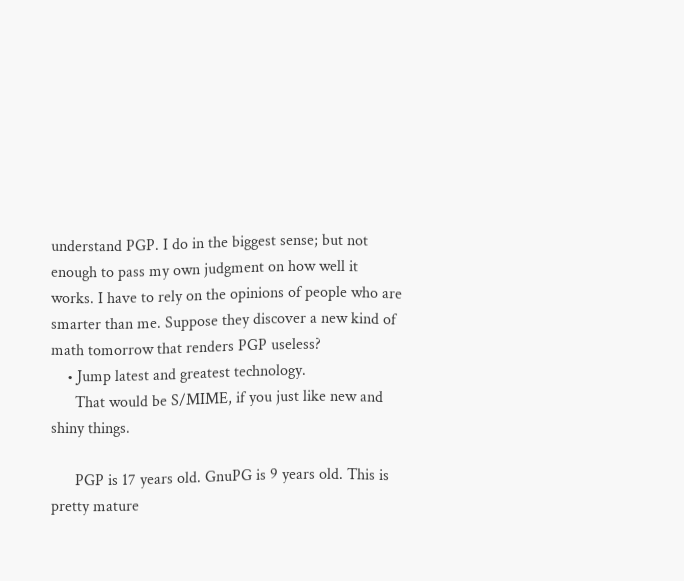understand PGP. I do in the biggest sense; but not enough to pass my own judgment on how well it works. I have to rely on the opinions of people who are smarter than me. Suppose they discover a new kind of math tomorrow that renders PGP useless?
    • Jump latest and greatest technology.
      That would be S/MIME, if you just like new and shiny things.

      PGP is 17 years old. GnuPG is 9 years old. This is pretty mature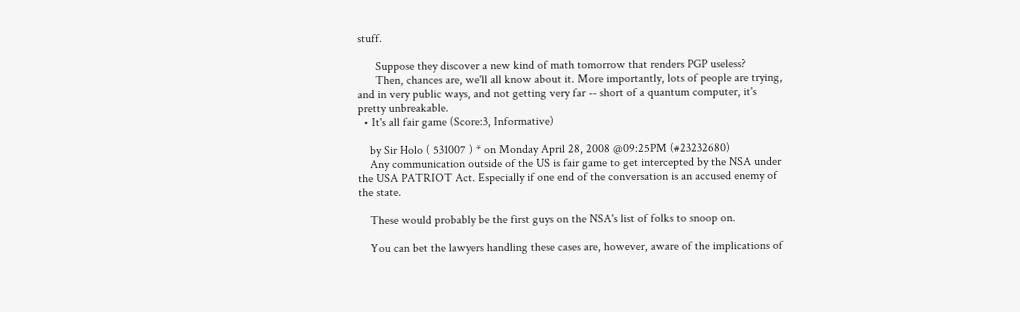stuff.

      Suppose they discover a new kind of math tomorrow that renders PGP useless?
      Then, chances are, we'll all know about it. More importantly, lots of people are trying, and in very public ways, and not getting very far -- short of a quantum computer, it's pretty unbreakable.
  • It's all fair game (Score:3, Informative)

    by Sir Holo ( 531007 ) * on Monday April 28, 2008 @09:25PM (#23232680)
    Any communication outside of the US is fair game to get intercepted by the NSA under the USA PATRIOT Act. Especially if one end of the conversation is an accused enemy of the state.

    These would probably be the first guys on the NSA's list of folks to snoop on.

    You can bet the lawyers handling these cases are, however, aware of the implications of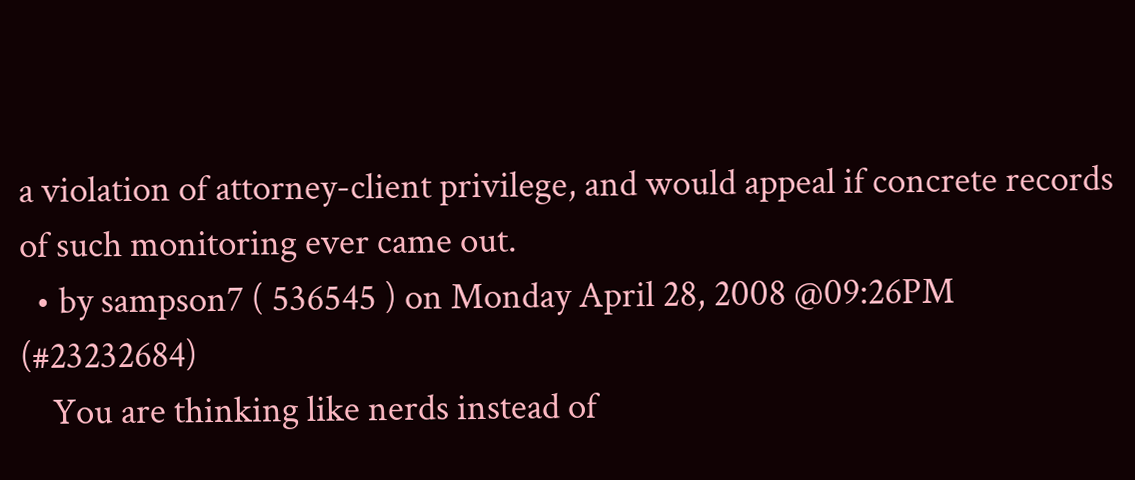a violation of attorney-client privilege, and would appeal if concrete records of such monitoring ever came out.
  • by sampson7 ( 536545 ) on Monday April 28, 2008 @09:26PM (#23232684)
    You are thinking like nerds instead of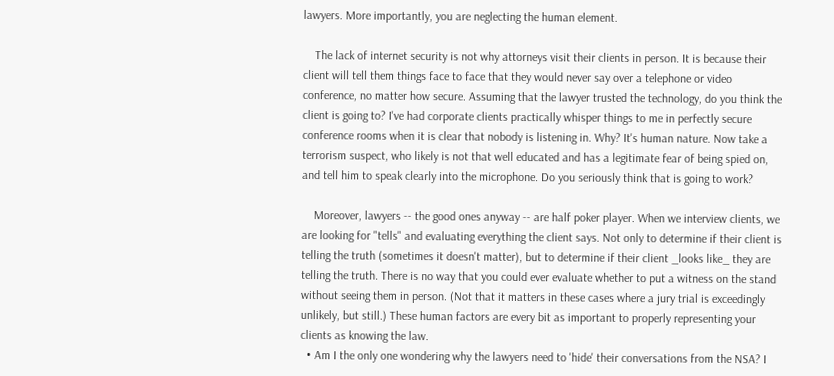lawyers. More importantly, you are neglecting the human element.

    The lack of internet security is not why attorneys visit their clients in person. It is because their client will tell them things face to face that they would never say over a telephone or video conference, no matter how secure. Assuming that the lawyer trusted the technology, do you think the client is going to? I've had corporate clients practically whisper things to me in perfectly secure conference rooms when it is clear that nobody is listening in. Why? It's human nature. Now take a terrorism suspect, who likely is not that well educated and has a legitimate fear of being spied on, and tell him to speak clearly into the microphone. Do you seriously think that is going to work?

    Moreover, lawyers -- the good ones anyway -- are half poker player. When we interview clients, we are looking for "tells" and evaluating everything the client says. Not only to determine if their client is telling the truth (sometimes it doesn't matter), but to determine if their client _looks like_ they are telling the truth. There is no way that you could ever evaluate whether to put a witness on the stand without seeing them in person. (Not that it matters in these cases where a jury trial is exceedingly unlikely, but still.) These human factors are every bit as important to properly representing your clients as knowing the law.
  • Am I the only one wondering why the lawyers need to 'hide' their conversations from the NSA? I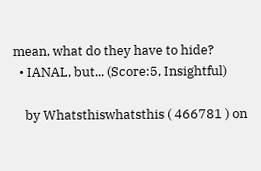mean, what do they have to hide?
  • IANAL, but... (Score:5, Insightful)

    by Whatsthiswhatsthis ( 466781 ) on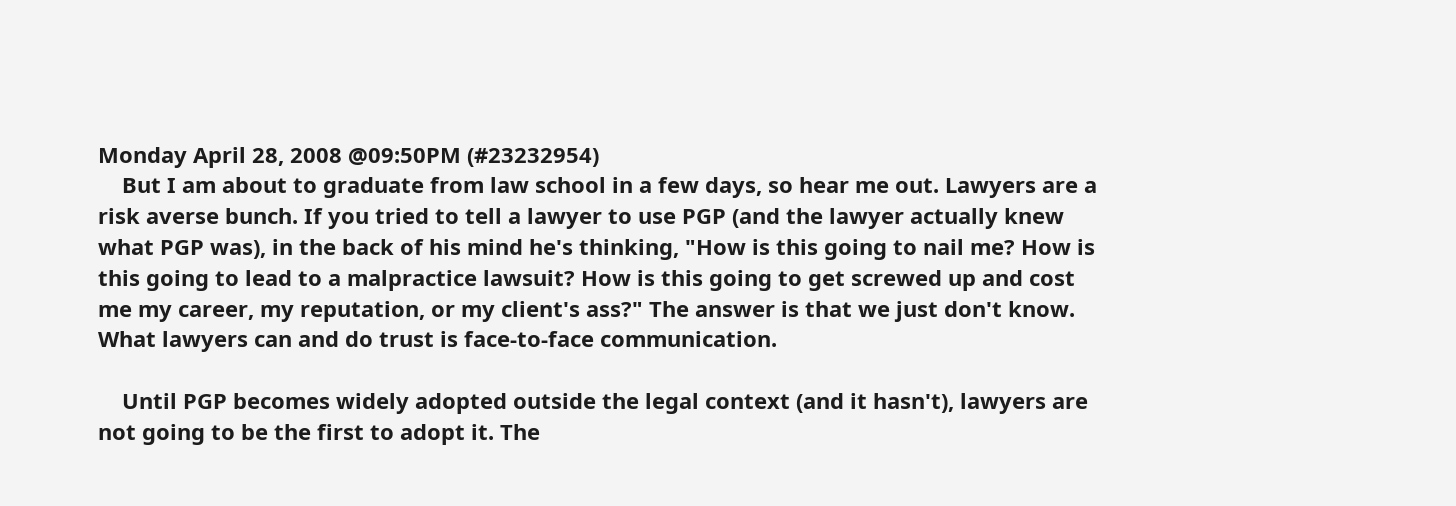Monday April 28, 2008 @09:50PM (#23232954)
    But I am about to graduate from law school in a few days, so hear me out. Lawyers are a risk averse bunch. If you tried to tell a lawyer to use PGP (and the lawyer actually knew what PGP was), in the back of his mind he's thinking, "How is this going to nail me? How is this going to lead to a malpractice lawsuit? How is this going to get screwed up and cost me my career, my reputation, or my client's ass?" The answer is that we just don't know. What lawyers can and do trust is face-to-face communication.

    Until PGP becomes widely adopted outside the legal context (and it hasn't), lawyers are not going to be the first to adopt it. The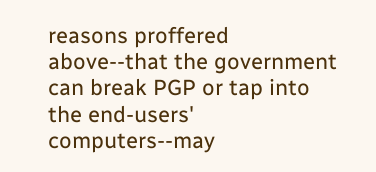reasons proffered above--that the government can break PGP or tap into the end-users' computers--may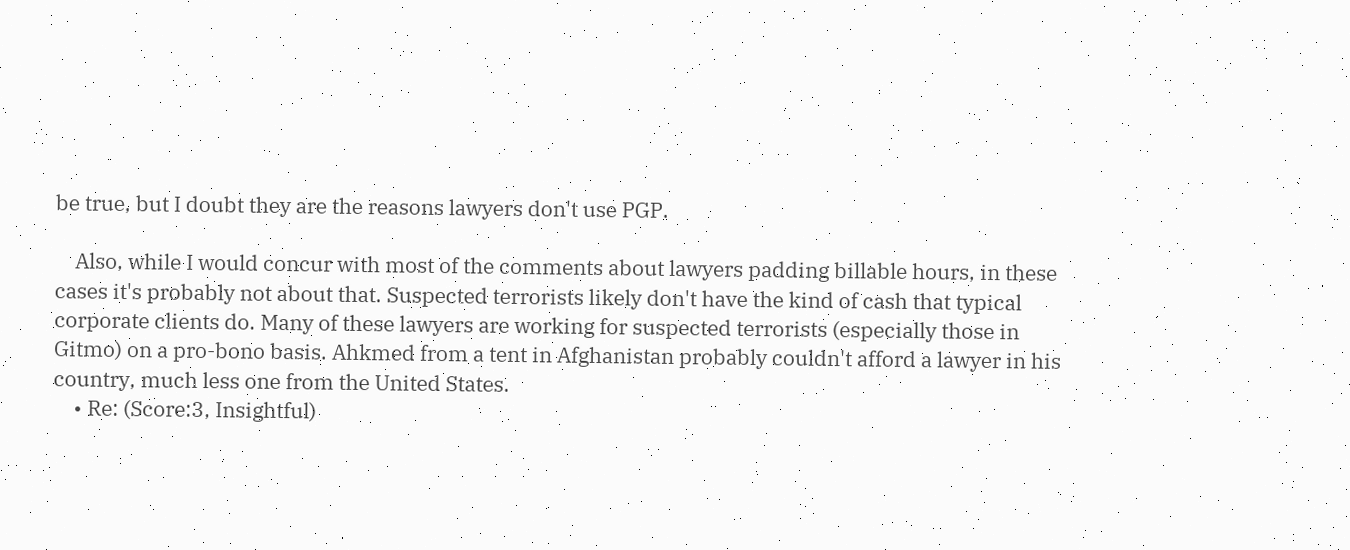be true, but I doubt they are the reasons lawyers don't use PGP.

    Also, while I would concur with most of the comments about lawyers padding billable hours, in these cases it's probably not about that. Suspected terrorists likely don't have the kind of cash that typical corporate clients do. Many of these lawyers are working for suspected terrorists (especially those in Gitmo) on a pro-bono basis. Ahkmed from a tent in Afghanistan probably couldn't afford a lawyer in his country, much less one from the United States.
    • Re: (Score:3, Insightful)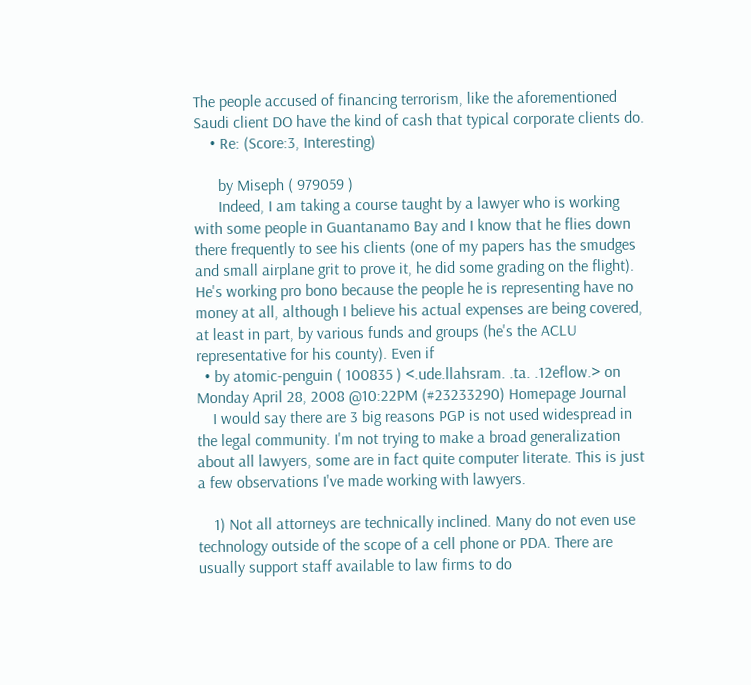The people accused of financing terrorism, like the aforementioned Saudi client DO have the kind of cash that typical corporate clients do.
    • Re: (Score:3, Interesting)

      by Miseph ( 979059 )
      Indeed, I am taking a course taught by a lawyer who is working with some people in Guantanamo Bay and I know that he flies down there frequently to see his clients (one of my papers has the smudges and small airplane grit to prove it, he did some grading on the flight). He's working pro bono because the people he is representing have no money at all, although I believe his actual expenses are being covered, at least in part, by various funds and groups (he's the ACLU representative for his county). Even if
  • by atomic-penguin ( 100835 ) <.ude.llahsram. .ta. .12eflow.> on Monday April 28, 2008 @10:22PM (#23233290) Homepage Journal
    I would say there are 3 big reasons PGP is not used widespread in the legal community. I'm not trying to make a broad generalization about all lawyers, some are in fact quite computer literate. This is just a few observations I've made working with lawyers.

    1) Not all attorneys are technically inclined. Many do not even use technology outside of the scope of a cell phone or PDA. There are usually support staff available to law firms to do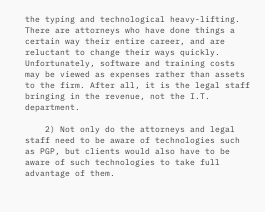the typing and technological heavy-lifting. There are attorneys who have done things a certain way their entire career, and are reluctant to change their ways quickly. Unfortunately, software and training costs may be viewed as expenses rather than assets to the firm. After all, it is the legal staff bringing in the revenue, not the I.T. department.

    2) Not only do the attorneys and legal staff need to be aware of technologies such as PGP, but clients would also have to be aware of such technologies to take full advantage of them.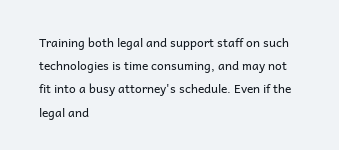Training both legal and support staff on such technologies is time consuming, and may not fit into a busy attorney's schedule. Even if the legal and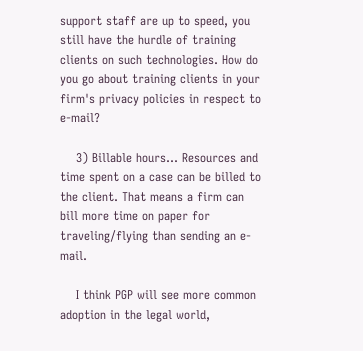support staff are up to speed, you still have the hurdle of training clients on such technologies. How do you go about training clients in your firm's privacy policies in respect to e-mail?

    3) Billable hours... Resources and time spent on a case can be billed to the client. That means a firm can bill more time on paper for traveling/flying than sending an e-mail.

    I think PGP will see more common adoption in the legal world,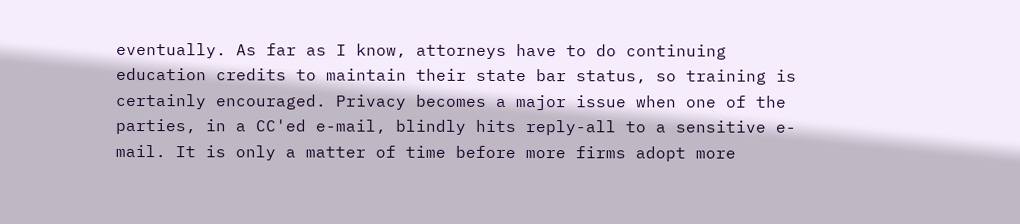eventually. As far as I know, attorneys have to do continuing education credits to maintain their state bar status, so training is certainly encouraged. Privacy becomes a major issue when one of the parties, in a CC'ed e-mail, blindly hits reply-all to a sensitive e-mail. It is only a matter of time before more firms adopt more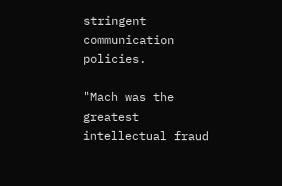stringent communication policies.

"Mach was the greatest intellectual fraud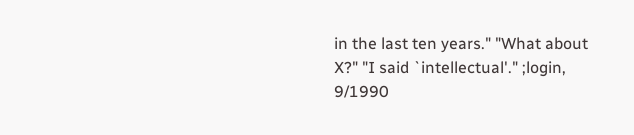in the last ten years." "What about X?" "I said `intellectual'." ;login, 9/1990